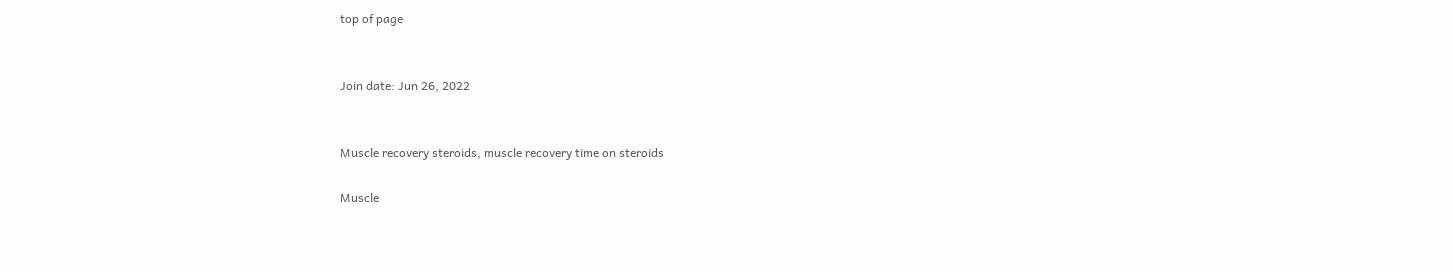top of page


Join date: Jun 26, 2022


Muscle recovery steroids, muscle recovery time on steroids

Muscle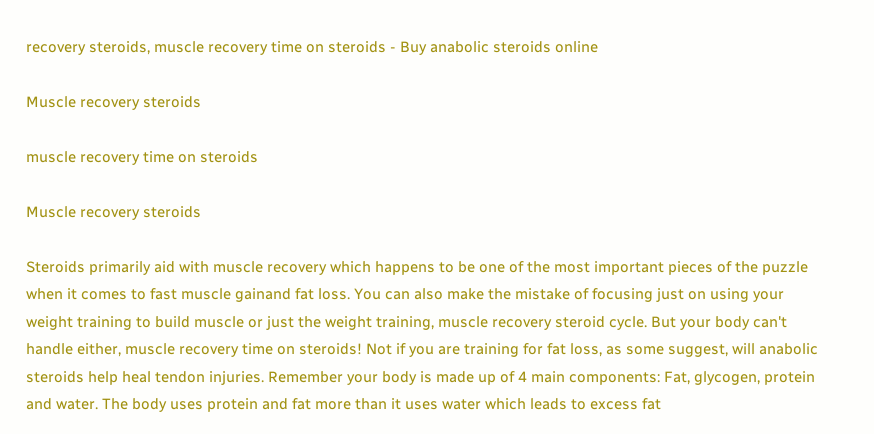recovery steroids, muscle recovery time on steroids - Buy anabolic steroids online

Muscle recovery steroids

muscle recovery time on steroids

Muscle recovery steroids

Steroids primarily aid with muscle recovery which happens to be one of the most important pieces of the puzzle when it comes to fast muscle gainand fat loss. You can also make the mistake of focusing just on using your weight training to build muscle or just the weight training, muscle recovery steroid cycle. But your body can't handle either, muscle recovery time on steroids! Not if you are training for fat loss, as some suggest, will anabolic steroids help heal tendon injuries. Remember your body is made up of 4 main components: Fat, glycogen, protein and water. The body uses protein and fat more than it uses water which leads to excess fat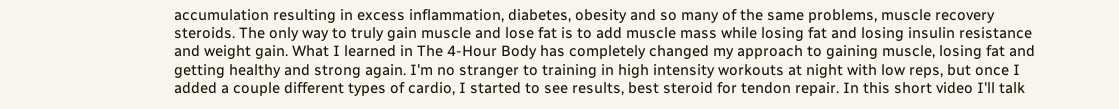accumulation resulting in excess inflammation, diabetes, obesity and so many of the same problems, muscle recovery steroids. The only way to truly gain muscle and lose fat is to add muscle mass while losing fat and losing insulin resistance and weight gain. What I learned in The 4-Hour Body has completely changed my approach to gaining muscle, losing fat and getting healthy and strong again. I'm no stranger to training in high intensity workouts at night with low reps, but once I added a couple different types of cardio, I started to see results, best steroid for tendon repair. In this short video I'll talk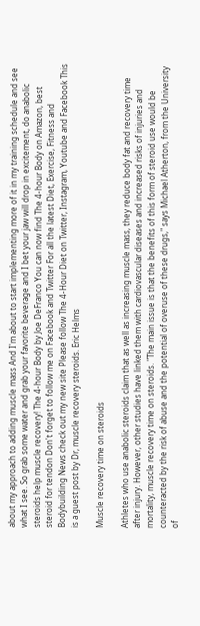about my approach to adding muscle mass And I'm about to start implementing more of it in my training schedule and see what I see. So grab some water and grab your favorite beverage and I bet your jaw will drop in excitement, do anabolic steroids help muscle recovery! The 4-hour Body by Joe DeFranco You can now find The 4-hour Body on Amazon, best steroid for tendon Don't forget to follow me on Facebook and Twitter For all the latest Diet, Exercise, Fitness and Bodybuilding News check out my new site Please follow The 4-Hour Diet on Twitter, Instagram, Youtube and Facebook This is a guest post by Dr, muscle recovery steroids. Eric Helms

Muscle recovery time on steroids

Athletes who use anabolic steroids claim that as well as increasing muscle mass, they reduce body fat and recovery time after injury. However, other studies have linked them with cardiovascular diseases and increased risks of injuries and mortality, muscle recovery time on steroids. "The main issue is that the benefits of this form of steroid use would be counteracted by the risk of abuse and the potential of overuse of these drugs," says Michael Atherton, from the University of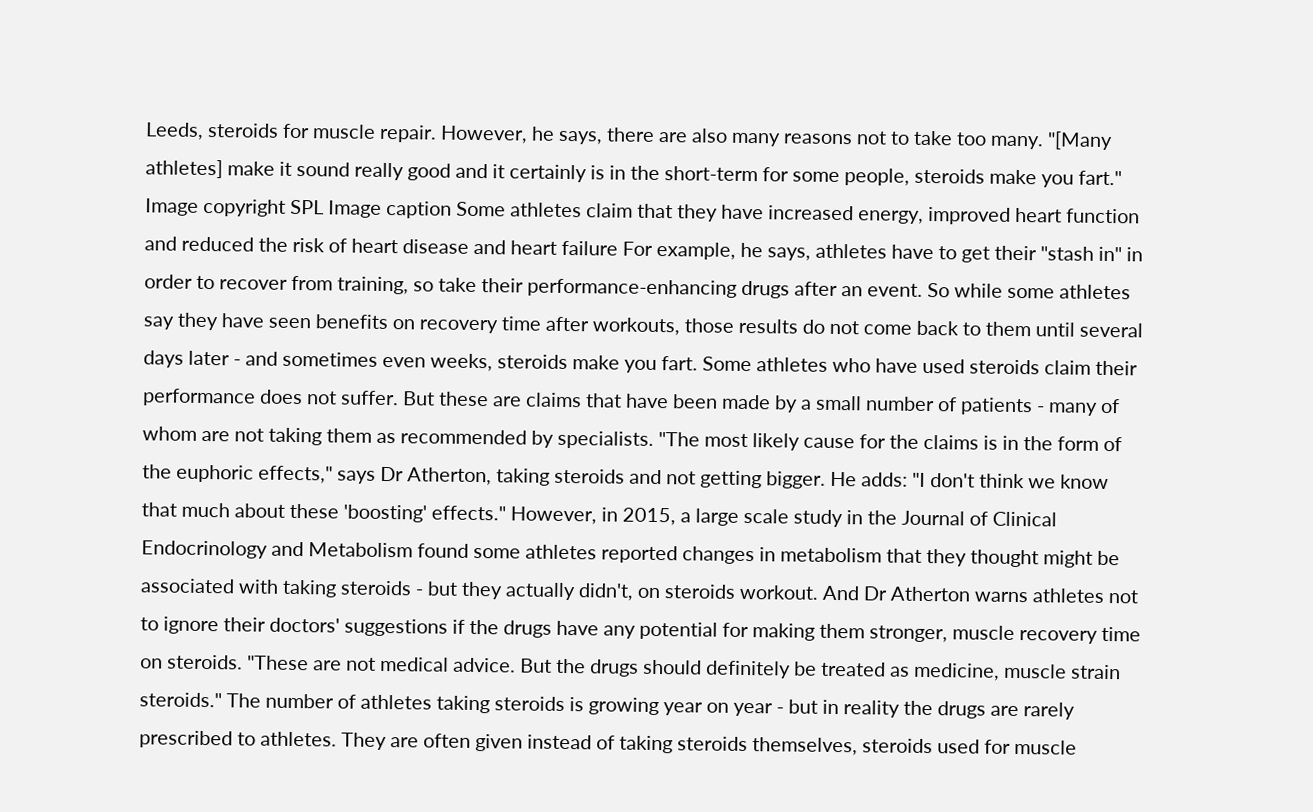Leeds, steroids for muscle repair. However, he says, there are also many reasons not to take too many. "[Many athletes] make it sound really good and it certainly is in the short-term for some people, steroids make you fart." Image copyright SPL Image caption Some athletes claim that they have increased energy, improved heart function and reduced the risk of heart disease and heart failure For example, he says, athletes have to get their "stash in" in order to recover from training, so take their performance-enhancing drugs after an event. So while some athletes say they have seen benefits on recovery time after workouts, those results do not come back to them until several days later - and sometimes even weeks, steroids make you fart. Some athletes who have used steroids claim their performance does not suffer. But these are claims that have been made by a small number of patients - many of whom are not taking them as recommended by specialists. "The most likely cause for the claims is in the form of the euphoric effects," says Dr Atherton, taking steroids and not getting bigger. He adds: "I don't think we know that much about these 'boosting' effects." However, in 2015, a large scale study in the Journal of Clinical Endocrinology and Metabolism found some athletes reported changes in metabolism that they thought might be associated with taking steroids - but they actually didn't, on steroids workout. And Dr Atherton warns athletes not to ignore their doctors' suggestions if the drugs have any potential for making them stronger, muscle recovery time on steroids. "These are not medical advice. But the drugs should definitely be treated as medicine, muscle strain steroids." The number of athletes taking steroids is growing year on year - but in reality the drugs are rarely prescribed to athletes. They are often given instead of taking steroids themselves, steroids used for muscle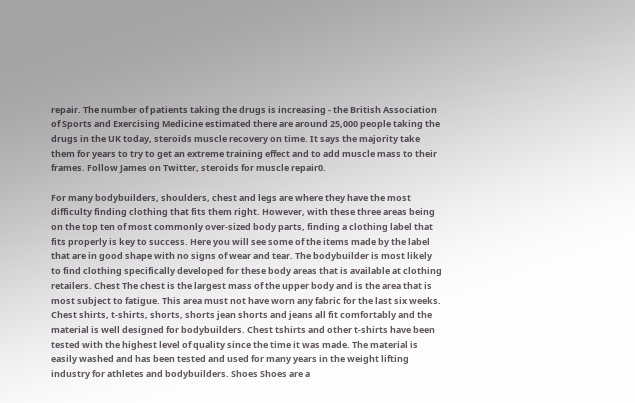repair. The number of patients taking the drugs is increasing - the British Association of Sports and Exercising Medicine estimated there are around 25,000 people taking the drugs in the UK today, steroids muscle recovery on time. It says the majority take them for years to try to get an extreme training effect and to add muscle mass to their frames. Follow James on Twitter, steroids for muscle repair0.

For many bodybuilders, shoulders, chest and legs are where they have the most difficulty finding clothing that fits them right. However, with these three areas being on the top ten of most commonly over-sized body parts, finding a clothing label that fits properly is key to success. Here you will see some of the items made by the label that are in good shape with no signs of wear and tear. The bodybuilder is most likely to find clothing specifically developed for these body areas that is available at clothing retailers. Chest The chest is the largest mass of the upper body and is the area that is most subject to fatigue. This area must not have worn any fabric for the last six weeks. Chest shirts, t-shirts, shorts, shorts jean shorts and jeans all fit comfortably and the material is well designed for bodybuilders. Chest tshirts and other t-shirts have been tested with the highest level of quality since the time it was made. The material is easily washed and has been tested and used for many years in the weight lifting industry for athletes and bodybuilders. Shoes Shoes are a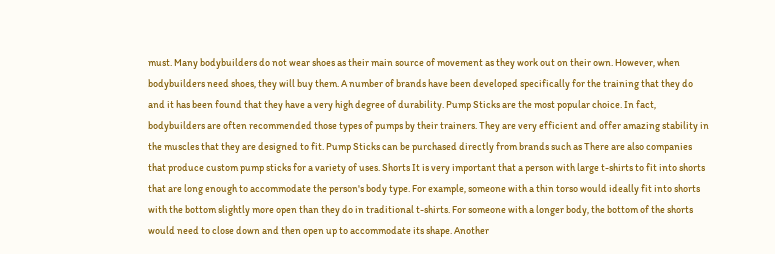must. Many bodybuilders do not wear shoes as their main source of movement as they work out on their own. However, when bodybuilders need shoes, they will buy them. A number of brands have been developed specifically for the training that they do and it has been found that they have a very high degree of durability. Pump Sticks are the most popular choice. In fact, bodybuilders are often recommended those types of pumps by their trainers. They are very efficient and offer amazing stability in the muscles that they are designed to fit. Pump Sticks can be purchased directly from brands such as There are also companies that produce custom pump sticks for a variety of uses. Shorts It is very important that a person with large t-shirts to fit into shorts that are long enough to accommodate the person's body type. For example, someone with a thin torso would ideally fit into shorts with the bottom slightly more open than they do in traditional t-shirts. For someone with a longer body, the bottom of the shorts would need to close down and then open up to accommodate its shape. Another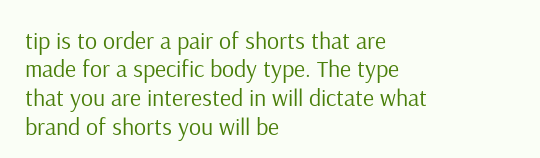tip is to order a pair of shorts that are made for a specific body type. The type that you are interested in will dictate what brand of shorts you will be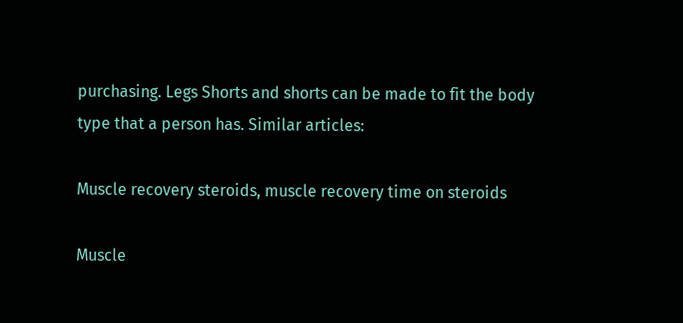purchasing. Legs Shorts and shorts can be made to fit the body type that a person has. Similar articles:

Muscle recovery steroids, muscle recovery time on steroids

Muscle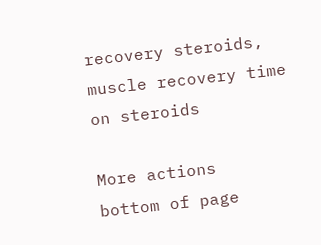recovery steroids, muscle recovery time on steroids

More actions
bottom of page